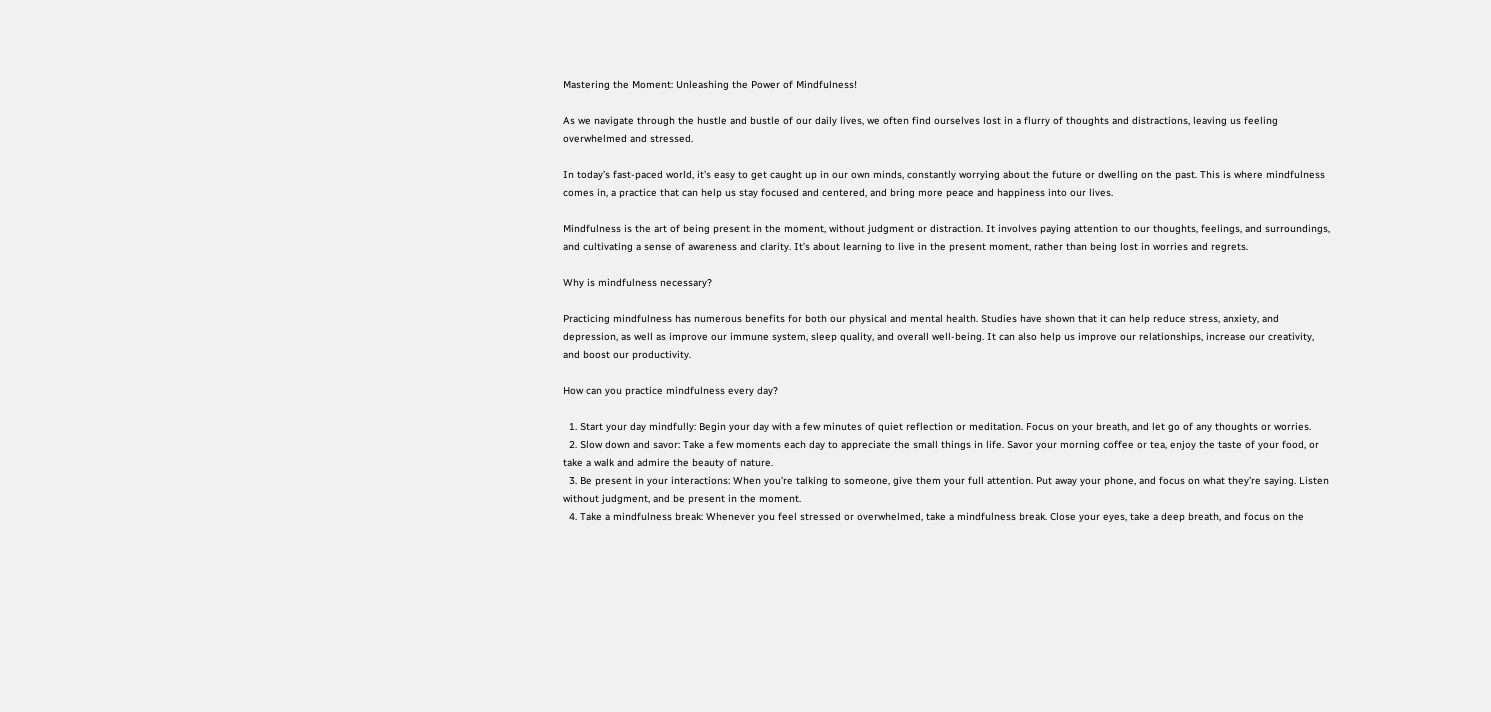Mastering the Moment: Unleashing the Power of Mindfulness!

As we navigate through the hustle and bustle of our daily lives, we often find ourselves lost in a flurry of thoughts and distractions, leaving us feeling overwhelmed and stressed.

In today’s fast-paced world, it’s easy to get caught up in our own minds, constantly worrying about the future or dwelling on the past. This is where mindfulness comes in, a practice that can help us stay focused and centered, and bring more peace and happiness into our lives.

Mindfulness is the art of being present in the moment, without judgment or distraction. It involves paying attention to our thoughts, feelings, and surroundings, and cultivating a sense of awareness and clarity. It’s about learning to live in the present moment, rather than being lost in worries and regrets.

Why is mindfulness necessary?

Practicing mindfulness has numerous benefits for both our physical and mental health. Studies have shown that it can help reduce stress, anxiety, and depression, as well as improve our immune system, sleep quality, and overall well-being. It can also help us improve our relationships, increase our creativity, and boost our productivity.

How can you practice mindfulness every day?

  1. Start your day mindfully: Begin your day with a few minutes of quiet reflection or meditation. Focus on your breath, and let go of any thoughts or worries.
  2. Slow down and savor: Take a few moments each day to appreciate the small things in life. Savor your morning coffee or tea, enjoy the taste of your food, or take a walk and admire the beauty of nature.
  3. Be present in your interactions: When you’re talking to someone, give them your full attention. Put away your phone, and focus on what they’re saying. Listen without judgment, and be present in the moment.
  4. Take a mindfulness break: Whenever you feel stressed or overwhelmed, take a mindfulness break. Close your eyes, take a deep breath, and focus on the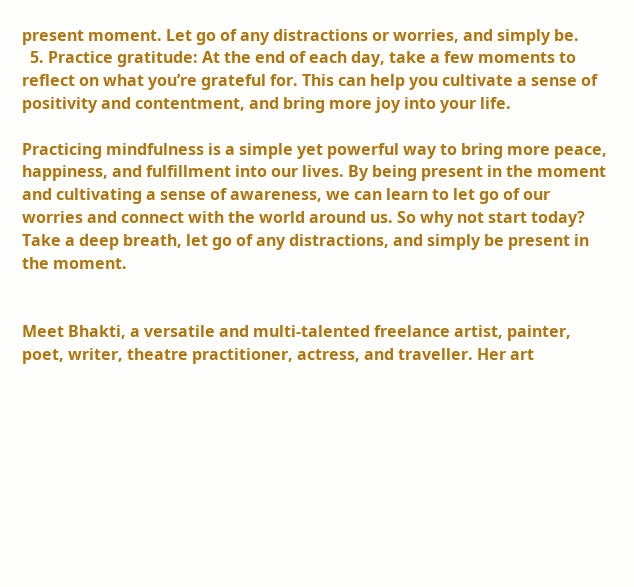present moment. Let go of any distractions or worries, and simply be.
  5. Practice gratitude: At the end of each day, take a few moments to reflect on what you’re grateful for. This can help you cultivate a sense of positivity and contentment, and bring more joy into your life.

Practicing mindfulness is a simple yet powerful way to bring more peace, happiness, and fulfillment into our lives. By being present in the moment and cultivating a sense of awareness, we can learn to let go of our worries and connect with the world around us. So why not start today? Take a deep breath, let go of any distractions, and simply be present in the moment.


Meet Bhakti, a versatile and multi-talented freelance artist, painter, poet, writer, theatre practitioner, actress, and traveller. Her art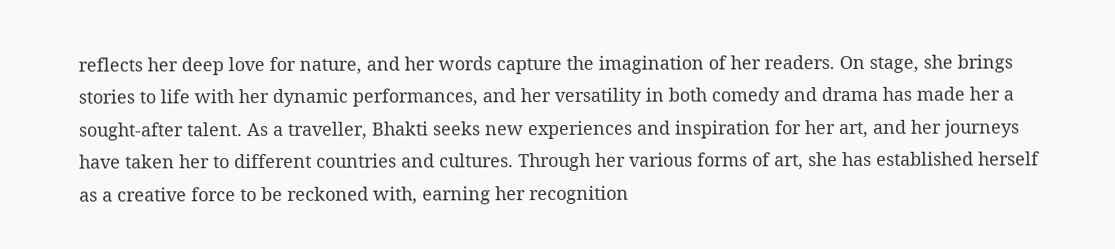reflects her deep love for nature, and her words capture the imagination of her readers. On stage, she brings stories to life with her dynamic performances, and her versatility in both comedy and drama has made her a sought-after talent. As a traveller, Bhakti seeks new experiences and inspiration for her art, and her journeys have taken her to different countries and cultures. Through her various forms of art, she has established herself as a creative force to be reckoned with, earning her recognition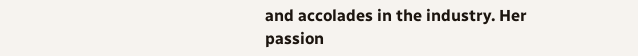and accolades in the industry. Her passion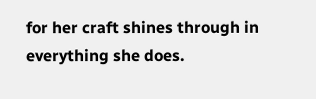for her craft shines through in everything she does.